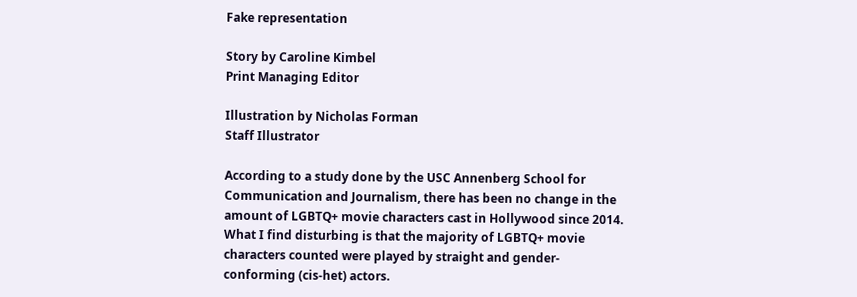Fake representation

Story by Caroline Kimbel
Print Managing Editor

Illustration by Nicholas Forman
Staff Illustrator

According to a study done by the USC Annenberg School for Communication and Journalism, there has been no change in the amount of LGBTQ+ movie characters cast in Hollywood since 2014. What I find disturbing is that the majority of LGBTQ+ movie characters counted were played by straight and gender-conforming (cis-het) actors.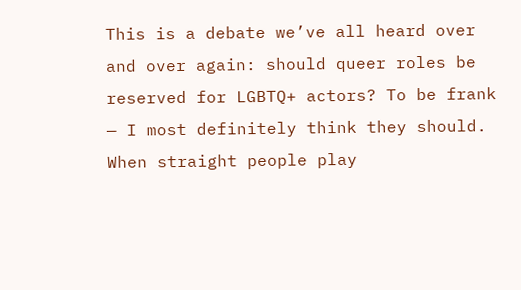This is a debate we’ve all heard over and over again: should queer roles be reserved for LGBTQ+ actors? To be frank — I most definitely think they should. When straight people play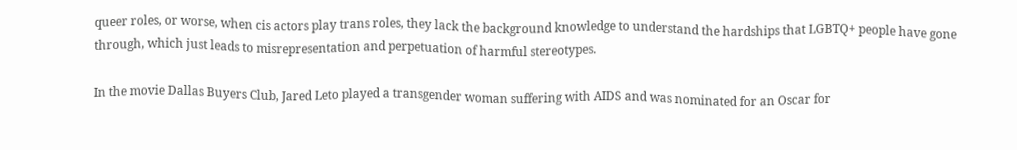queer roles, or worse, when cis actors play trans roles, they lack the background knowledge to understand the hardships that LGBTQ+ people have gone through, which just leads to misrepresentation and perpetuation of harmful stereotypes.

In the movie Dallas Buyers Club, Jared Leto played a transgender woman suffering with AIDS and was nominated for an Oscar for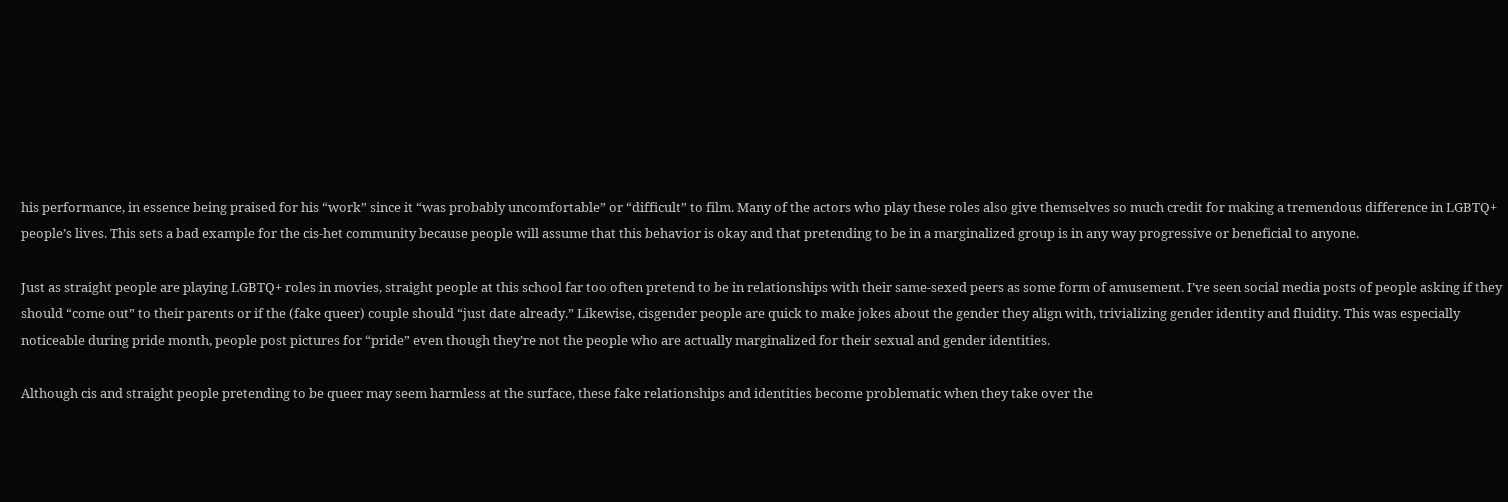his performance, in essence being praised for his “work” since it “was probably uncomfortable” or “difficult” to film. Many of the actors who play these roles also give themselves so much credit for making a tremendous difference in LGBTQ+ people’s lives. This sets a bad example for the cis-het community because people will assume that this behavior is okay and that pretending to be in a marginalized group is in any way progressive or beneficial to anyone.

Just as straight people are playing LGBTQ+ roles in movies, straight people at this school far too often pretend to be in relationships with their same-sexed peers as some form of amusement. I’ve seen social media posts of people asking if they should “come out” to their parents or if the (fake queer) couple should “just date already.” Likewise, cisgender people are quick to make jokes about the gender they align with, trivializing gender identity and fluidity. This was especially noticeable during pride month, people post pictures for “pride” even though they’re not the people who are actually marginalized for their sexual and gender identities.

Although cis and straight people pretending to be queer may seem harmless at the surface, these fake relationships and identities become problematic when they take over the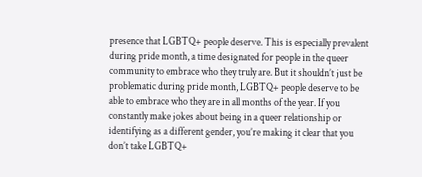presence that LGBTQ+ people deserve. This is especially prevalent during pride month, a time designated for people in the queer community to embrace who they truly are. But it shouldn’t just be problematic during pride month, LGBTQ+ people deserve to be able to embrace who they are in all months of the year. If you constantly make jokes about being in a queer relationship or identifying as a different gender, you’re making it clear that you don’t take LGBTQ+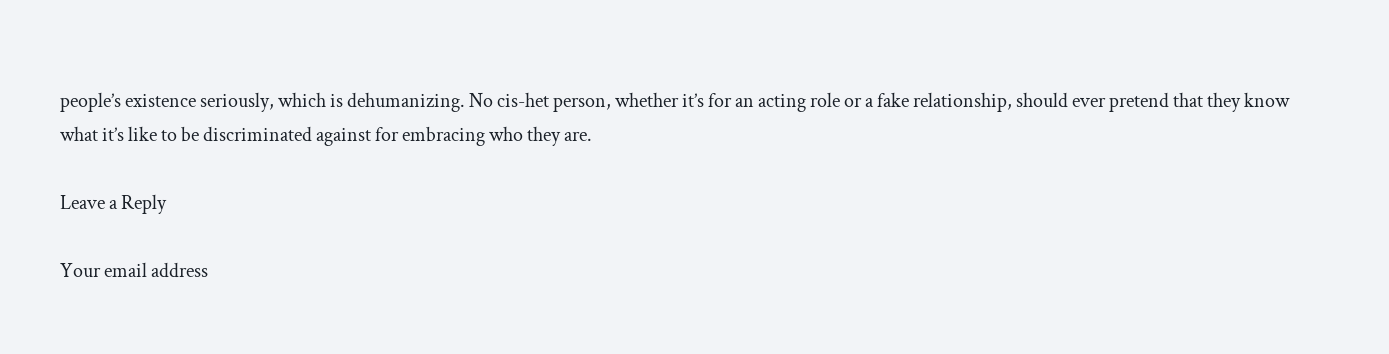people’s existence seriously, which is dehumanizing. No cis-het person, whether it’s for an acting role or a fake relationship, should ever pretend that they know what it’s like to be discriminated against for embracing who they are.

Leave a Reply

Your email address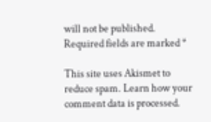will not be published. Required fields are marked *

This site uses Akismet to reduce spam. Learn how your comment data is processed.